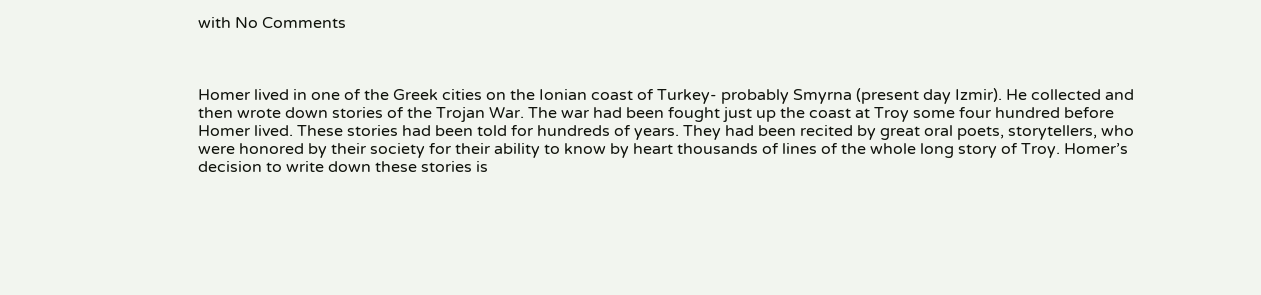with No Comments



Homer lived in one of the Greek cities on the Ionian coast of Turkey- probably Smyrna (present day Izmir). He collected and then wrote down stories of the Trojan War. The war had been fought just up the coast at Troy some four hundred before Homer lived. These stories had been told for hundreds of years. They had been recited by great oral poets, storytellers, who were honored by their society for their ability to know by heart thousands of lines of the whole long story of Troy. Homer’s decision to write down these stories is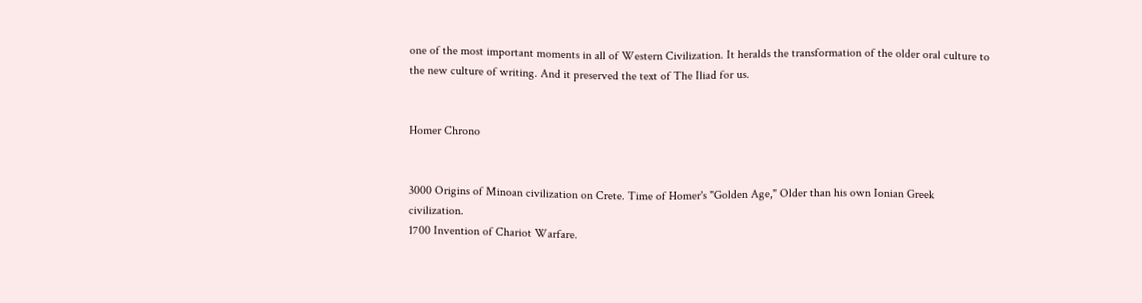one of the most important moments in all of Western Civilization. It heralds the transformation of the older oral culture to the new culture of writing. And it preserved the text of The Iliad for us.


Homer Chrono


3000 Origins of Minoan civilization on Crete. Time of Homer's "Golden Age," Older than his own Ionian Greek civilization.
1700 Invention of Chariot Warfare.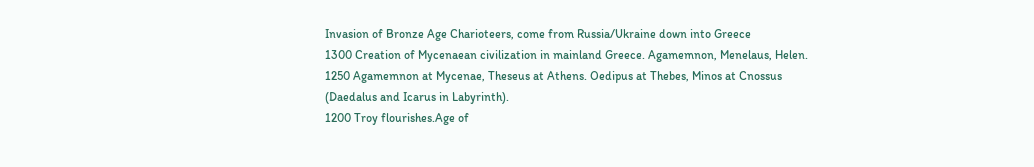Invasion of Bronze Age Charioteers, come from Russia/Ukraine down into Greece
1300 Creation of Mycenaean civilization in mainland Greece. Agamemnon, Menelaus, Helen.
1250 Agamemnon at Mycenae, Theseus at Athens. Oedipus at Thebes, Minos at Cnossus (Daedalus and Icarus in Labyrinth).
1200 Troy flourishes.Age of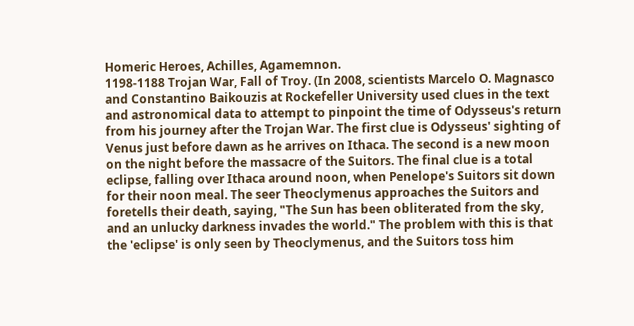Homeric Heroes, Achilles, Agamemnon.
1198-1188 Trojan War, Fall of Troy. (In 2008, scientists Marcelo O. Magnasco and Constantino Baikouzis at Rockefeller University used clues in the text and astronomical data to attempt to pinpoint the time of Odysseus's return from his journey after the Trojan War. The first clue is Odysseus' sighting of Venus just before dawn as he arrives on Ithaca. The second is a new moon on the night before the massacre of the Suitors. The final clue is a total eclipse, falling over Ithaca around noon, when Penelope's Suitors sit down for their noon meal. The seer Theoclymenus approaches the Suitors and foretells their death, saying, "The Sun has been obliterated from the sky, and an unlucky darkness invades the world." The problem with this is that the 'eclipse' is only seen by Theoclymenus, and the Suitors toss him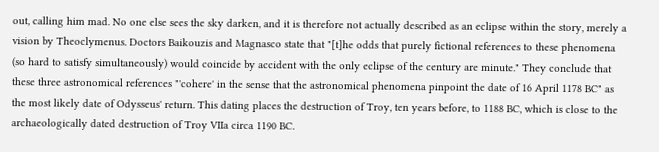out, calling him mad. No one else sees the sky darken, and it is therefore not actually described as an eclipse within the story, merely a vision by Theoclymenus. Doctors Baikouzis and Magnasco state that "[t]he odds that purely fictional references to these phenomena (so hard to satisfy simultaneously) would coincide by accident with the only eclipse of the century are minute." They conclude that these three astronomical references "'cohere' in the sense that the astronomical phenomena pinpoint the date of 16 April 1178 BC" as the most likely date of Odysseus' return. This dating places the destruction of Troy, ten years before, to 1188 BC, which is close to the archaeologically dated destruction of Troy VIIa circa 1190 BC.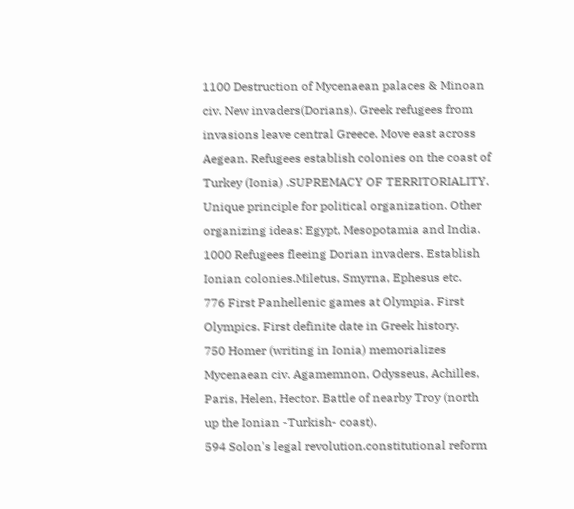1100 Destruction of Mycenaean palaces & Minoan civ. New invaders(Dorians). Greek refugees from invasions leave central Greece. Move east across Aegean. Refugees establish colonies on the coast of Turkey (Ionia) .SUPREMACY OF TERRITORIALITY. Unique principle for political organization. Other organizing ideas: Egypt, Mesopotamia and India.
1000 Refugees fleeing Dorian invaders. Establish Ionian colonies.Miletus, Smyrna, Ephesus etc.
776 First Panhellenic games at Olympia. First Olympics. First definite date in Greek history.
750 Homer (writing in Ionia) memorializes Mycenaean civ. Agamemnon, Odysseus, Achilles, Paris, Helen, Hector. Battle of nearby Troy (north up the Ionian -Turkish- coast).
594 Solon's legal revolution.constitutional reform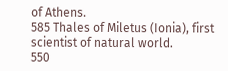of Athens.
585 Thales of Miletus (Ionia), first scientist of natural world.
550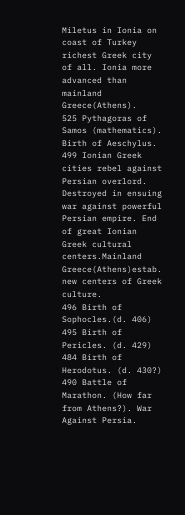Miletus in Ionia on coast of Turkey richest Greek city of all. Ionia more advanced than mainland Greece(Athens).
525 Pythagoras of Samos (mathematics). Birth of Aeschylus.
499 Ionian Greek cities rebel against Persian overlord. Destroyed in ensuing war against powerful Persian empire. End of great Ionian Greek cultural centers.Mainland Greece(Athens)estab. new centers of Greek culture.
496 Birth of Sophocles.(d. 406)
495 Birth of Pericles. (d. 429)
484 Birth of Herodotus. (d. 430?)
490 Battle of Marathon. (How far from Athens?). War Against Persia.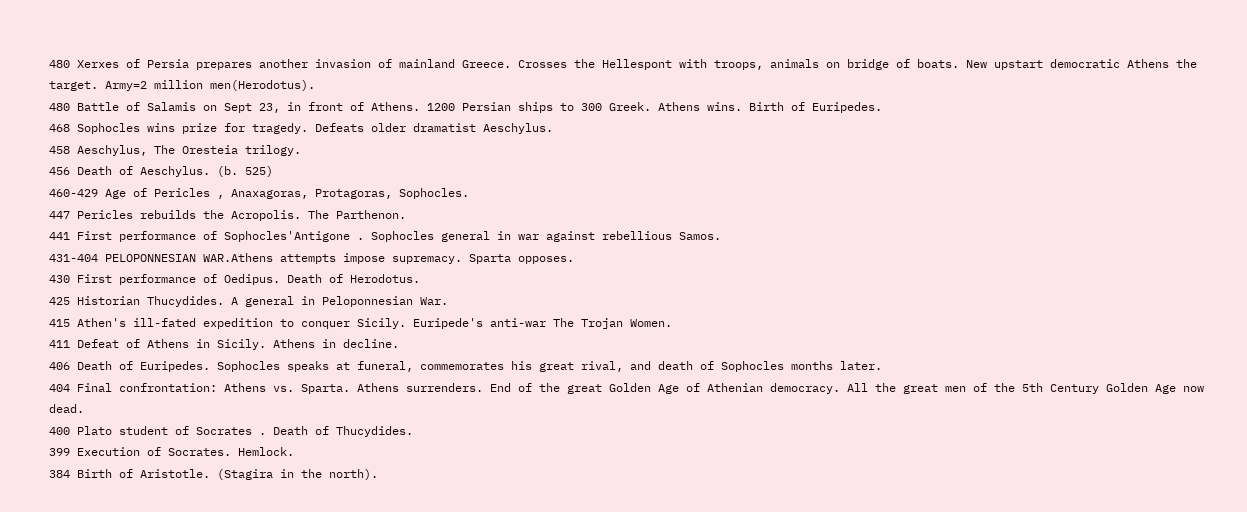480 Xerxes of Persia prepares another invasion of mainland Greece. Crosses the Hellespont with troops, animals on bridge of boats. New upstart democratic Athens the target. Army=2 million men(Herodotus).
480 Battle of Salamis on Sept 23, in front of Athens. 1200 Persian ships to 300 Greek. Athens wins. Birth of Euripedes.
468 Sophocles wins prize for tragedy. Defeats older dramatist Aeschylus.
458 Aeschylus, The Oresteia trilogy.
456 Death of Aeschylus. (b. 525)
460-429 Age of Pericles , Anaxagoras, Protagoras, Sophocles.
447 Pericles rebuilds the Acropolis. The Parthenon.
441 First performance of Sophocles'Antigone . Sophocles general in war against rebellious Samos.
431-404 PELOPONNESIAN WAR.Athens attempts impose supremacy. Sparta opposes.
430 First performance of Oedipus. Death of Herodotus.
425 Historian Thucydides. A general in Peloponnesian War.
415 Athen's ill-fated expedition to conquer Sicily. Euripede's anti-war The Trojan Women.
411 Defeat of Athens in Sicily. Athens in decline.
406 Death of Euripedes. Sophocles speaks at funeral, commemorates his great rival, and death of Sophocles months later.
404 Final confrontation: Athens vs. Sparta. Athens surrenders. End of the great Golden Age of Athenian democracy. All the great men of the 5th Century Golden Age now dead.
400 Plato student of Socrates . Death of Thucydides.
399 Execution of Socrates. Hemlock.
384 Birth of Aristotle. (Stagira in the north).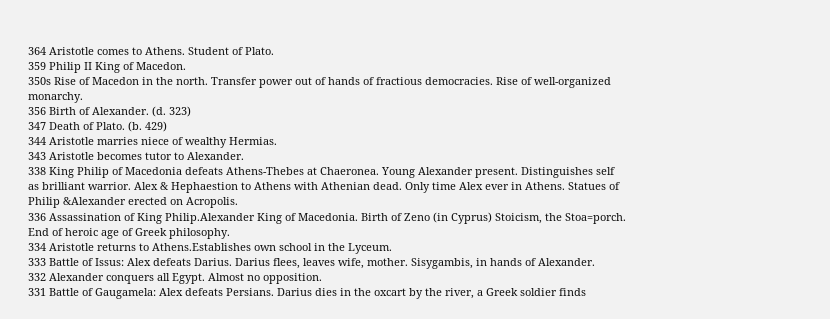364 Aristotle comes to Athens. Student of Plato.
359 Philip II King of Macedon.
350s Rise of Macedon in the north. Transfer power out of hands of fractious democracies. Rise of well-organized monarchy.
356 Birth of Alexander. (d. 323)
347 Death of Plato. (b. 429)
344 Aristotle marries niece of wealthy Hermias.
343 Aristotle becomes tutor to Alexander.
338 King Philip of Macedonia defeats Athens-Thebes at Chaeronea. Young Alexander present. Distinguishes self as brilliant warrior. Alex & Hephaestion to Athens with Athenian dead. Only time Alex ever in Athens. Statues of Philip &Alexander erected on Acropolis.
336 Assassination of King Philip.Alexander King of Macedonia. Birth of Zeno (in Cyprus) Stoicism, the Stoa=porch. End of heroic age of Greek philosophy.
334 Aristotle returns to Athens.Establishes own school in the Lyceum.
333 Battle of Issus: Alex defeats Darius. Darius flees, leaves wife, mother. Sisygambis, in hands of Alexander.
332 Alexander conquers all Egypt. Almost no opposition.
331 Battle of Gaugamela: Alex defeats Persians. Darius dies in the oxcart by the river, a Greek soldier finds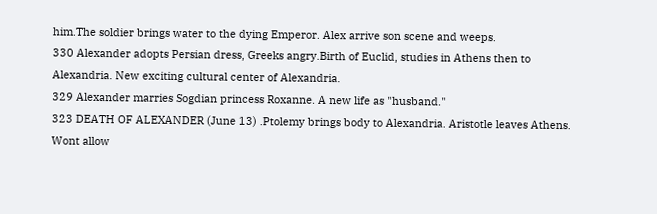him.The soldier brings water to the dying Emperor. Alex arrive son scene and weeps.
330 Alexander adopts Persian dress, Greeks angry.Birth of Euclid, studies in Athens then to Alexandria. New exciting cultural center of Alexandria.
329 Alexander marries Sogdian princess Roxanne. A new life as "husband."
323 DEATH OF ALEXANDER (June 13) .Ptolemy brings body to Alexandria. Aristotle leaves Athens. Wont allow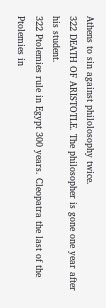Athens to sin against philolosophy twice.
322 DEATH OF ARISTOTLE. The philosopher is gone one year after his student.
322 Ptolemies rule in Egypt 300 years. Cleopatra the last of the Ptolemies in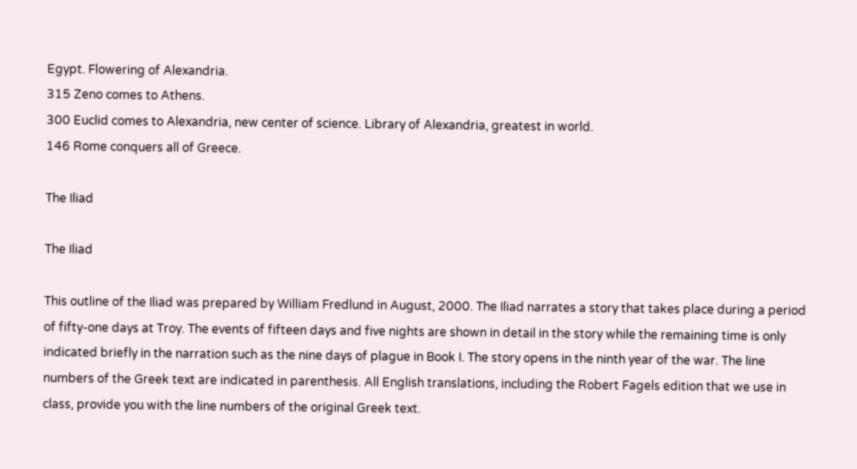Egypt. Flowering of Alexandria.
315 Zeno comes to Athens.
300 Euclid comes to Alexandria, new center of science. Library of Alexandria, greatest in world.
146 Rome conquers all of Greece.

The Iliad

The Iliad

This outline of the Iliad was prepared by William Fredlund in August, 2000. The Iliad narrates a story that takes place during a period of fifty-one days at Troy. The events of fifteen days and five nights are shown in detail in the story while the remaining time is only indicated briefly in the narration such as the nine days of plague in Book I. The story opens in the ninth year of the war. The line numbers of the Greek text are indicated in parenthesis. All English translations, including the Robert Fagels edition that we use in class, provide you with the line numbers of the original Greek text.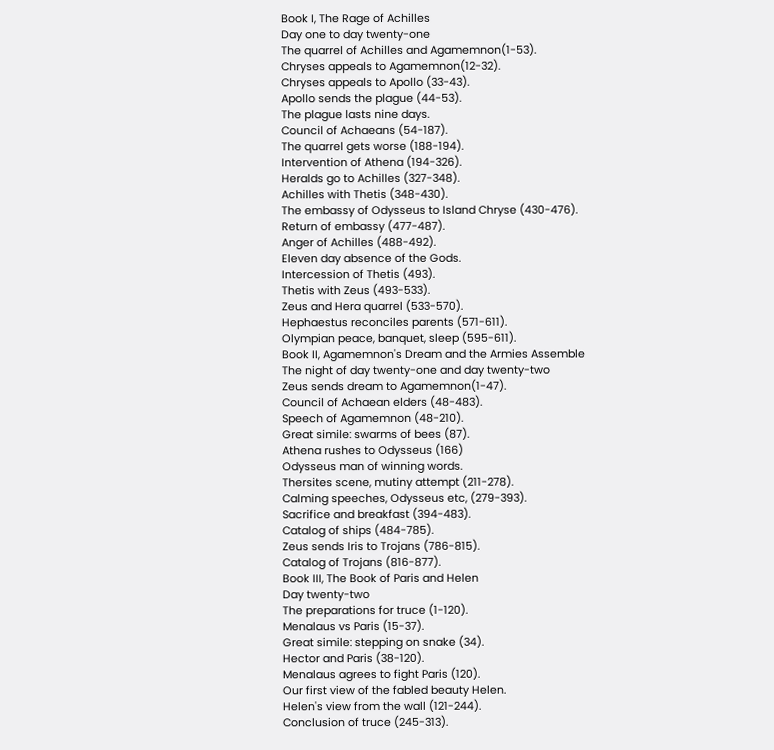Book I, The Rage of Achilles
Day one to day twenty-one
The quarrel of Achilles and Agamemnon(1-53).
Chryses appeals to Agamemnon(12-32).
Chryses appeals to Apollo (33-43).
Apollo sends the plague (44-53).
The plague lasts nine days.
Council of Achaeans (54-187).
The quarrel gets worse (188-194).
Intervention of Athena (194-326).
Heralds go to Achilles (327-348).
Achilles with Thetis (348-430).
The embassy of Odysseus to Island Chryse (430-476).
Return of embassy (477-487).
Anger of Achilles (488-492).
Eleven day absence of the Gods.
Intercession of Thetis (493).
Thetis with Zeus (493-533).
Zeus and Hera quarrel (533-570).
Hephaestus reconciles parents (571-611).
Olympian peace, banquet, sleep (595-611).
Book II, Agamemnon's Dream and the Armies Assemble
The night of day twenty-one and day twenty-two
Zeus sends dream to Agamemnon(1-47).
Council of Achaean elders (48-483).
Speech of Agamemnon (48-210).
Great simile: swarms of bees (87).
Athena rushes to Odysseus (166)
Odysseus man of winning words.
Thersites scene, mutiny attempt (211-278).
Calming speeches, Odysseus etc, (279-393).
Sacrifice and breakfast (394-483).
Catalog of ships (484-785).
Zeus sends Iris to Trojans (786-815).
Catalog of Trojans (816-877).
Book III, The Book of Paris and Helen
Day twenty-two
The preparations for truce (1-120).
Menalaus vs Paris (15-37).
Great simile: stepping on snake (34).
Hector and Paris (38-120).
Menalaus agrees to fight Paris (120).
Our first view of the fabled beauty Helen.
Helen's view from the wall (121-244).
Conclusion of truce (245-313).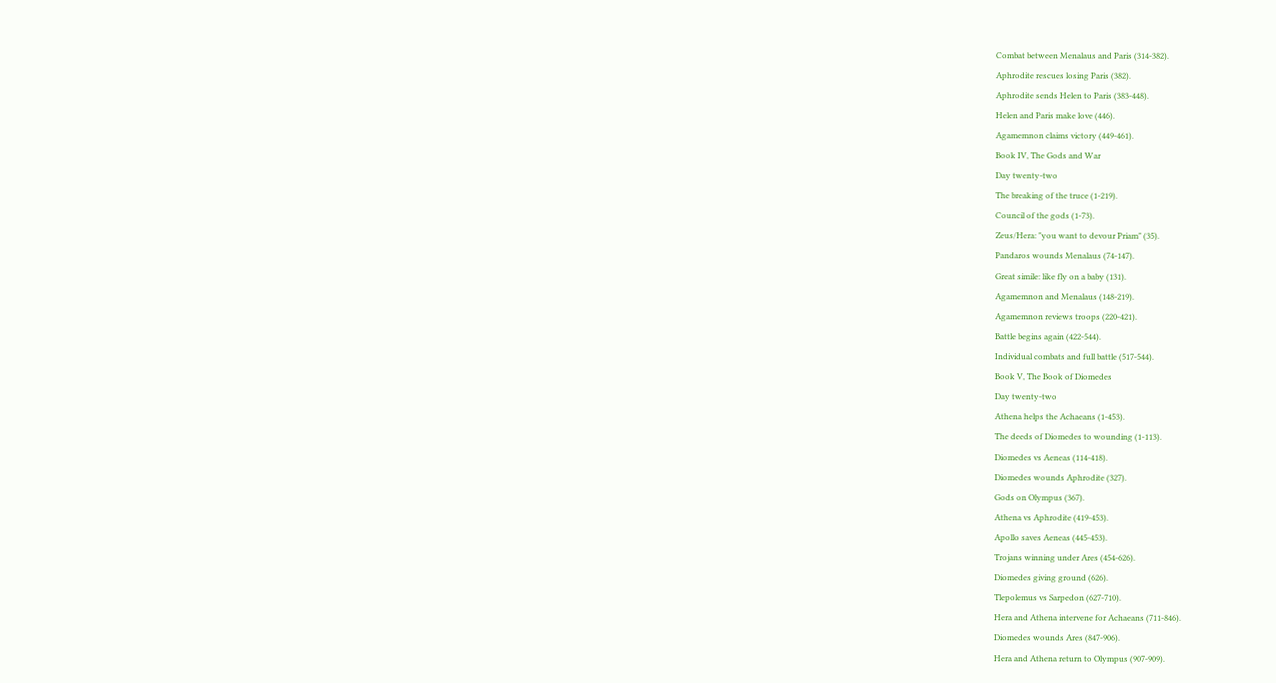Combat between Menalaus and Paris (314-382).
Aphrodite rescues losing Paris (382).
Aphrodite sends Helen to Paris (383-448).
Helen and Paris make love (446).
Agamemnon claims victory (449-461).
Book IV, The Gods and War
Day twenty-two
The breaking of the truce (1-219).
Council of the gods (1-73).
Zeus/Hera: "you want to devour Priam" (35).
Pandaros wounds Menalaus (74-147).
Great simile: like fly on a baby (131).
Agamemnon and Menalaus (148-219).
Agamemnon reviews troops (220-421).
Battle begins again (422-544).
Individual combats and full battle (517-544).
Book V, The Book of Diomedes
Day twenty-two
Athena helps the Achaeans (1-453).
The deeds of Diomedes to wounding (1-113).
Diomedes vs Aeneas (114-418).
Diomedes wounds Aphrodite (327).
Gods on Olympus (367).
Athena vs Aphrodite (419-453).
Apollo saves Aeneas (445-453).
Trojans winning under Ares (454-626).
Diomedes giving ground (626).
Tlepolemus vs Sarpedon (627-710).
Hera and Athena intervene for Achaeans (711-846).
Diomedes wounds Ares (847-906).
Hera and Athena return to Olympus (907-909).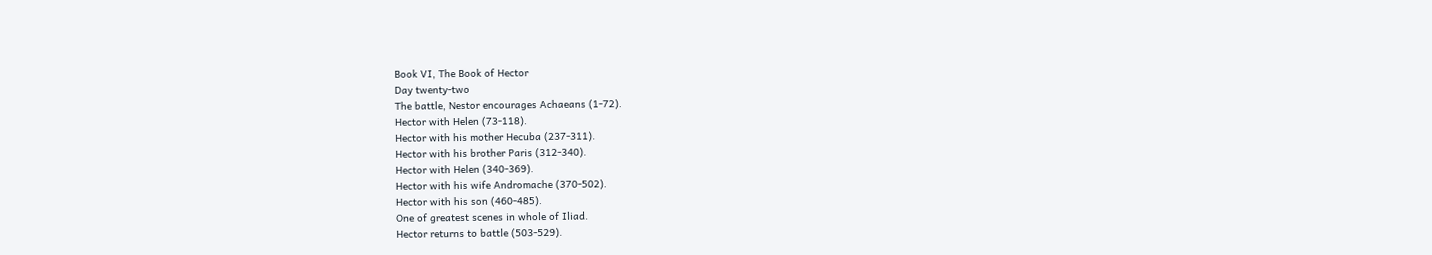Book VI, The Book of Hector
Day twenty-two
The battle, Nestor encourages Achaeans (1-72).
Hector with Helen (73-118).
Hector with his mother Hecuba (237-311).
Hector with his brother Paris (312-340).
Hector with Helen (340-369).
Hector with his wife Andromache (370-502).
Hector with his son (460-485).
One of greatest scenes in whole of Iliad.
Hector returns to battle (503-529).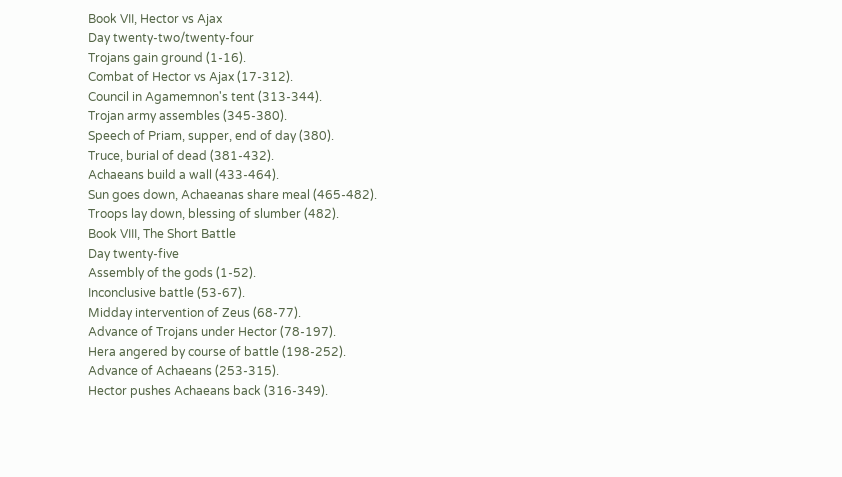Book VII, Hector vs Ajax
Day twenty-two/twenty-four
Trojans gain ground (1-16).
Combat of Hector vs Ajax (17-312).
Council in Agamemnon's tent (313-344).
Trojan army assembles (345-380).
Speech of Priam, supper, end of day (380).
Truce, burial of dead (381-432).
Achaeans build a wall (433-464).
Sun goes down, Achaeanas share meal (465-482).
Troops lay down, blessing of slumber (482).
Book VIII, The Short Battle
Day twenty-five
Assembly of the gods (1-52).
Inconclusive battle (53-67).
Midday intervention of Zeus (68-77).
Advance of Trojans under Hector (78-197).
Hera angered by course of battle (198-252).
Advance of Achaeans (253-315).
Hector pushes Achaeans back (316-349).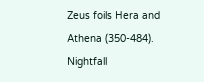Zeus foils Hera and Athena (350-484).
Nightfall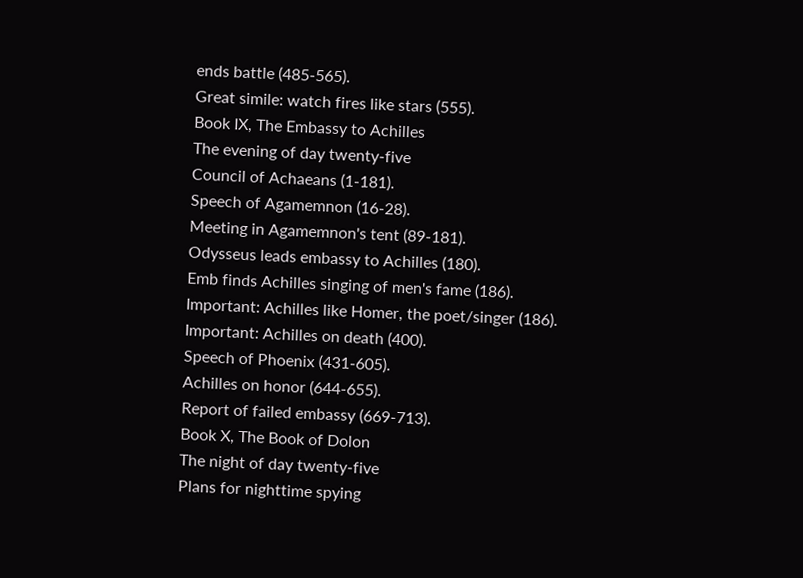ends battle (485-565).
Great simile: watch fires like stars (555).
Book IX, The Embassy to Achilles
The evening of day twenty-five
Council of Achaeans (1-181).
Speech of Agamemnon (16-28).
Meeting in Agamemnon's tent (89-181).
Odysseus leads embassy to Achilles (180).
Emb finds Achilles singing of men's fame (186).
Important: Achilles like Homer, the poet/singer (186).
Important: Achilles on death (400).
Speech of Phoenix (431-605).
Achilles on honor (644-655).
Report of failed embassy (669-713).
Book X, The Book of Dolon
The night of day twenty-five
Plans for nighttime spying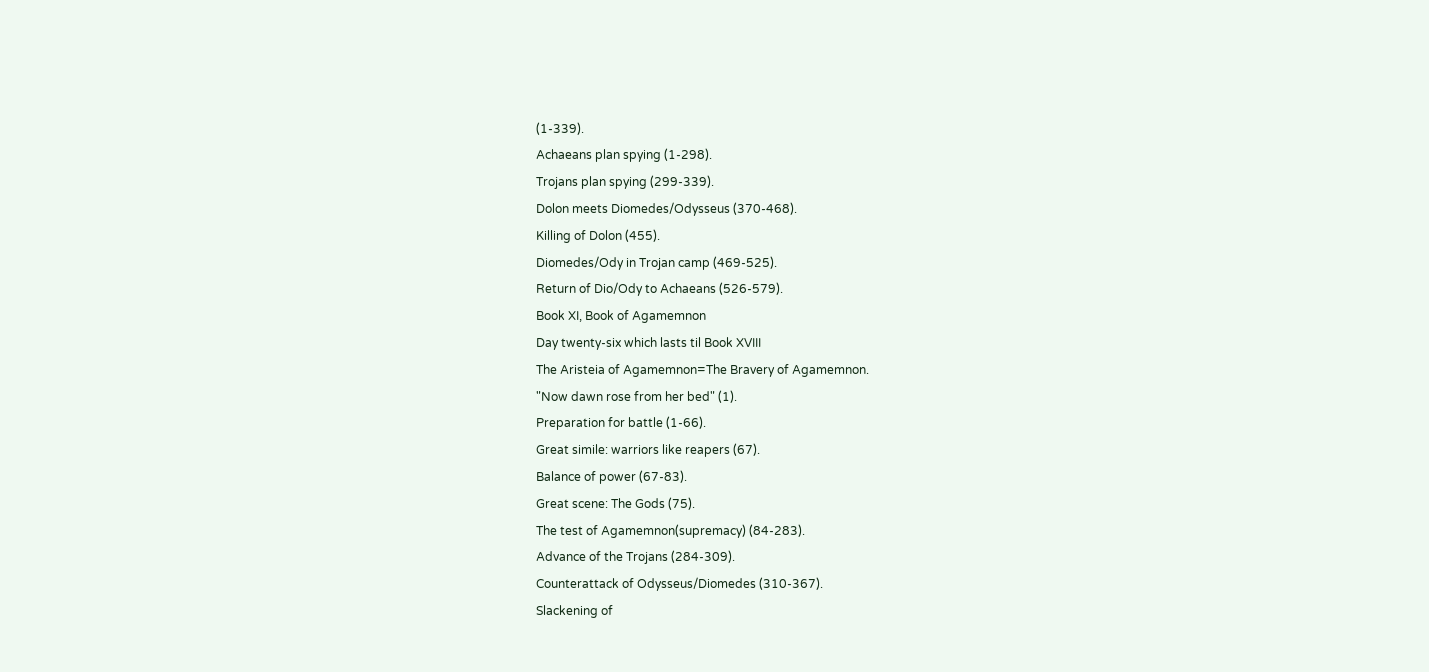(1-339).
Achaeans plan spying (1-298).
Trojans plan spying (299-339).
Dolon meets Diomedes/Odysseus (370-468).
Killing of Dolon (455).
Diomedes/Ody in Trojan camp (469-525).
Return of Dio/Ody to Achaeans (526-579).
Book XI, Book of Agamemnon
Day twenty-six which lasts til Book XVIII
The Aristeia of Agamemnon=The Bravery of Agamemnon.
"Now dawn rose from her bed" (1).
Preparation for battle (1-66).
Great simile: warriors like reapers (67).
Balance of power (67-83).
Great scene: The Gods (75).
The test of Agamemnon(supremacy) (84-283).
Advance of the Trojans (284-309).
Counterattack of Odysseus/Diomedes (310-367).
Slackening of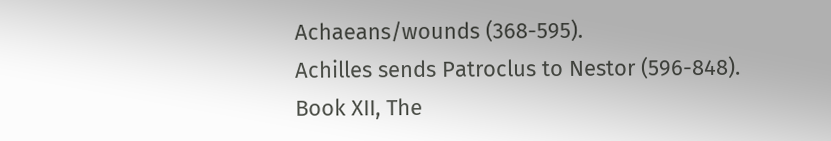Achaeans/wounds (368-595).
Achilles sends Patroclus to Nestor (596-848).
Book XII, The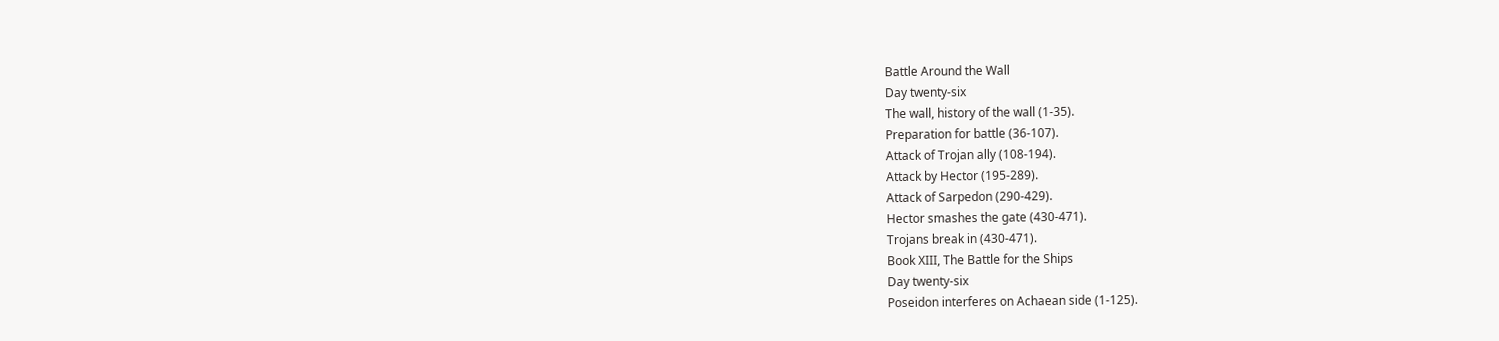Battle Around the Wall
Day twenty-six
The wall, history of the wall (1-35).
Preparation for battle (36-107).
Attack of Trojan ally (108-194).
Attack by Hector (195-289).
Attack of Sarpedon (290-429).
Hector smashes the gate (430-471).
Trojans break in (430-471).
Book XIII, The Battle for the Ships
Day twenty-six
Poseidon interferes on Achaean side (1-125).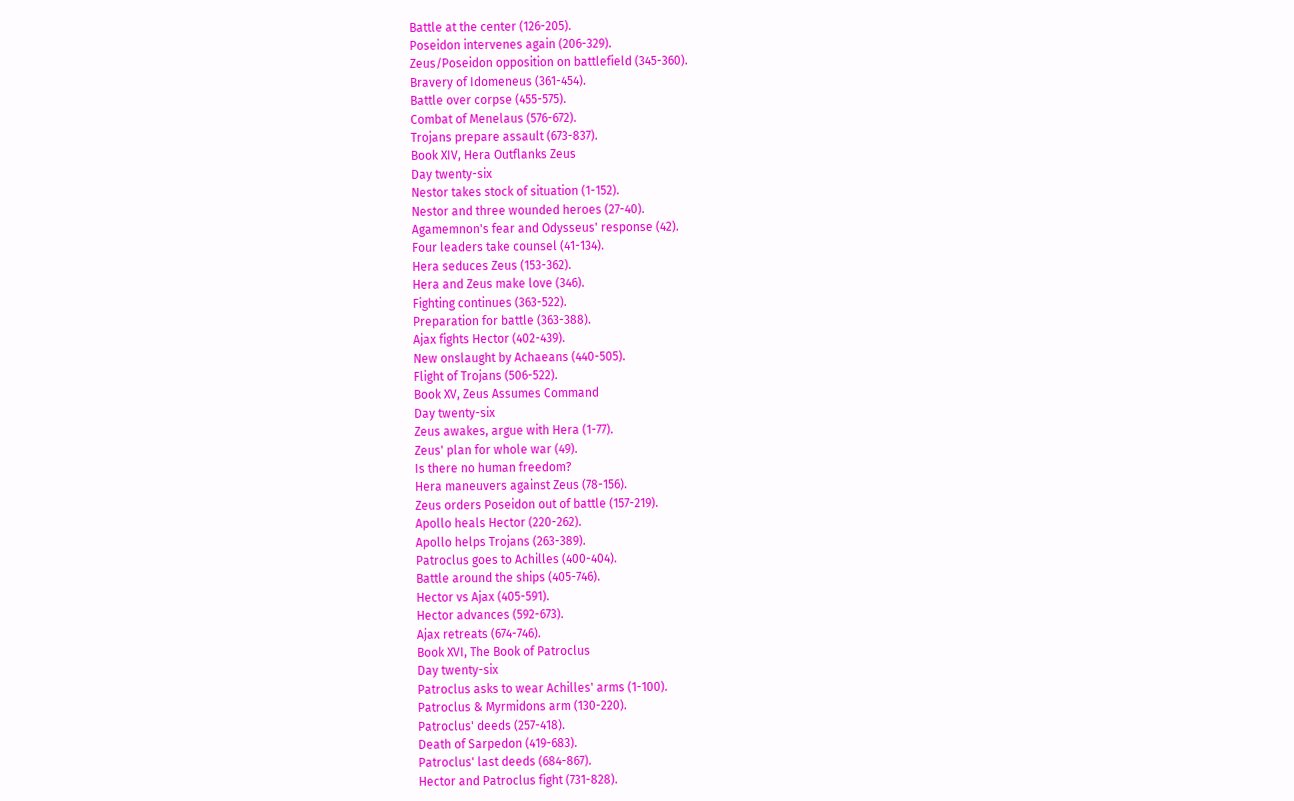Battle at the center (126-205).
Poseidon intervenes again (206-329).
Zeus/Poseidon opposition on battlefield (345-360).
Bravery of Idomeneus (361-454).
Battle over corpse (455-575).
Combat of Menelaus (576-672).
Trojans prepare assault (673-837).
Book XIV, Hera Outflanks Zeus
Day twenty-six
Nestor takes stock of situation (1-152).
Nestor and three wounded heroes (27-40).
Agamemnon's fear and Odysseus' response (42).
Four leaders take counsel (41-134).
Hera seduces Zeus (153-362).
Hera and Zeus make love (346).
Fighting continues (363-522).
Preparation for battle (363-388).
Ajax fights Hector (402-439).
New onslaught by Achaeans (440-505).
Flight of Trojans (506-522).
Book XV, Zeus Assumes Command
Day twenty-six
Zeus awakes, argue with Hera (1-77).
Zeus' plan for whole war (49).
Is there no human freedom?
Hera maneuvers against Zeus (78-156).
Zeus orders Poseidon out of battle (157-219).
Apollo heals Hector (220-262).
Apollo helps Trojans (263-389).
Patroclus goes to Achilles (400-404).
Battle around the ships (405-746).
Hector vs Ajax (405-591).
Hector advances (592-673).
Ajax retreats (674-746).
Book XVI, The Book of Patroclus
Day twenty-six
Patroclus asks to wear Achilles' arms (1-100).
Patroclus & Myrmidons arm (130-220).
Patroclus' deeds (257-418).
Death of Sarpedon (419-683).
Patroclus' last deeds (684-867).
Hector and Patroclus fight (731-828).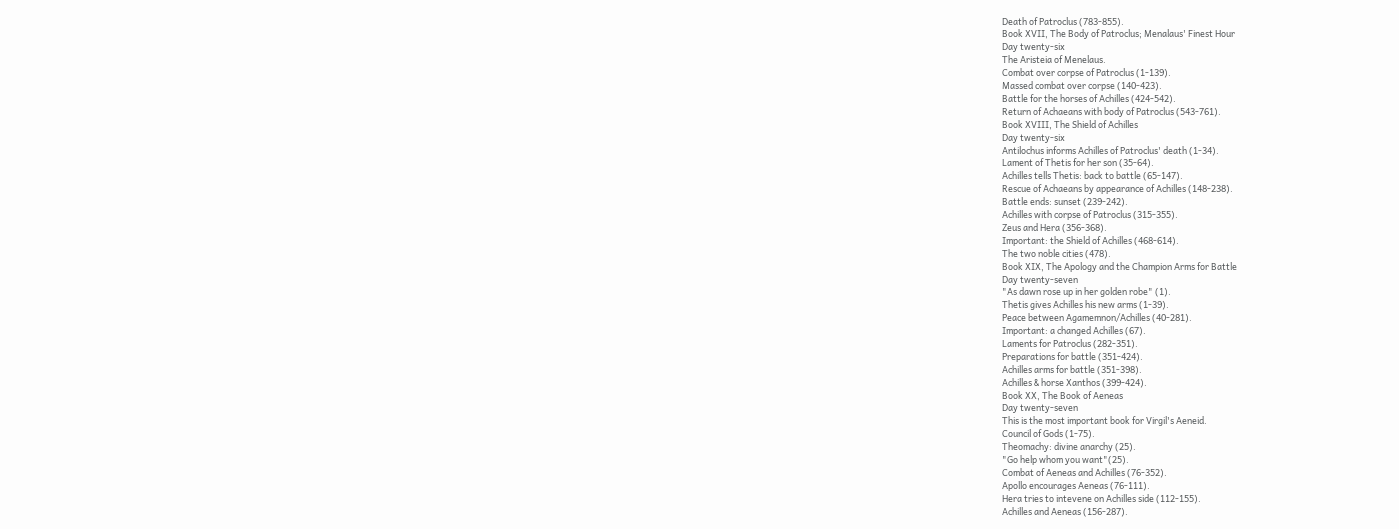Death of Patroclus (783-855).
Book XVII, The Body of Patroclus; Menalaus' Finest Hour
Day twenty-six
The Aristeia of Menelaus.
Combat over corpse of Patroclus (1-139).
Massed combat over corpse (140-423).
Battle for the horses of Achilles (424-542).
Return of Achaeans with body of Patroclus (543-761).
Book XVIII, The Shield of Achilles
Day twenty-six
Antilochus informs Achilles of Patroclus' death (1-34).
Lament of Thetis for her son (35-64).
Achilles tells Thetis: back to battle (65-147).
Rescue of Achaeans by appearance of Achilles (148-238).
Battle ends: sunset (239-242).
Achilles with corpse of Patroclus (315-355).
Zeus and Hera (356-368).
Important: the Shield of Achilles (468-614).
The two noble cities (478).
Book XIX, The Apology and the Champion Arms for Battle
Day twenty-seven
"As dawn rose up in her golden robe" (1).
Thetis gives Achilles his new arms (1-39).
Peace between Agamemnon/Achilles (40-281).
Important: a changed Achilles (67).
Laments for Patroclus (282-351).
Preparations for battle (351-424).
Achilles arms for battle (351-398).
Achilles & horse Xanthos (399-424).
Book XX, The Book of Aeneas
Day twenty-seven
This is the most important book for Virgil's Aeneid.
Council of Gods (1-75).
Theomachy: divine anarchy (25).
"Go help whom you want"(25).
Combat of Aeneas and Achilles (76-352).
Apollo encourages Aeneas (76-111).
Hera tries to intevene on Achilles side (112-155).
Achilles and Aeneas (156-287).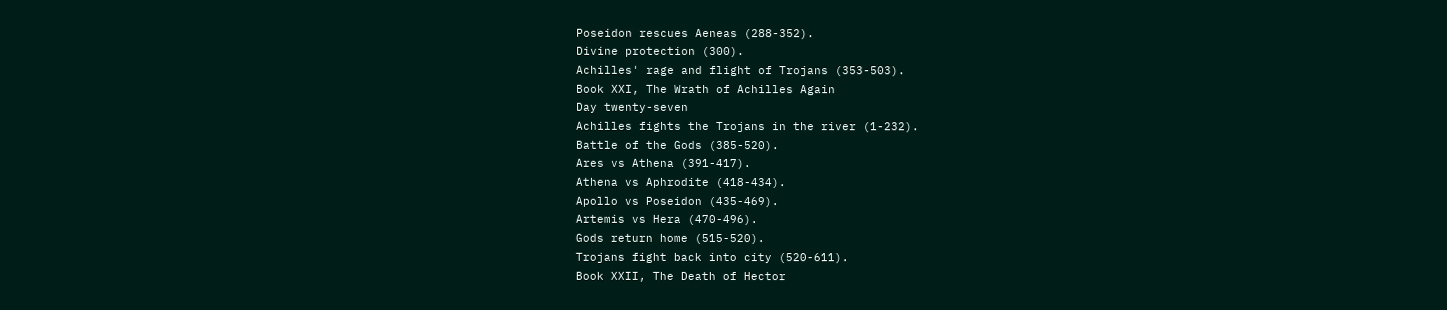Poseidon rescues Aeneas (288-352).
Divine protection (300).
Achilles' rage and flight of Trojans (353-503).
Book XXI, The Wrath of Achilles Again
Day twenty-seven
Achilles fights the Trojans in the river (1-232).
Battle of the Gods (385-520).
Ares vs Athena (391-417).
Athena vs Aphrodite (418-434).
Apollo vs Poseidon (435-469).
Artemis vs Hera (470-496).
Gods return home (515-520).
Trojans fight back into city (520-611).
Book XXII, The Death of Hector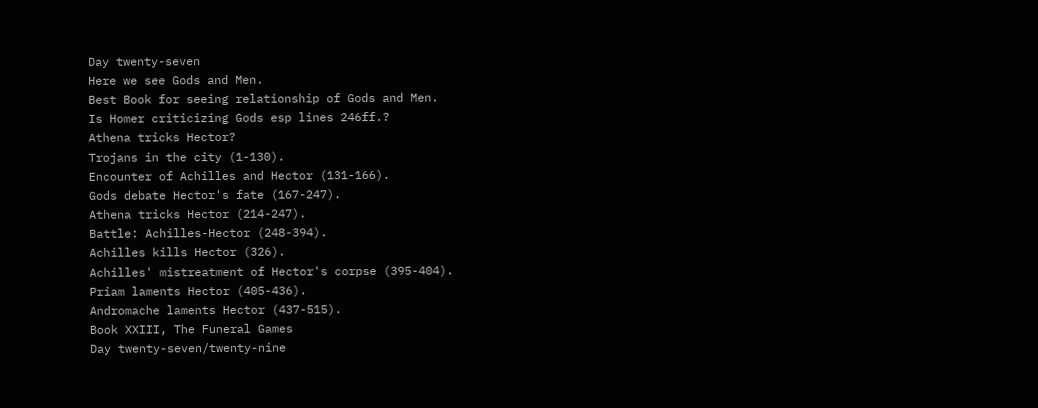Day twenty-seven
Here we see Gods and Men.
Best Book for seeing relationship of Gods and Men.
Is Homer criticizing Gods esp lines 246ff.?
Athena tricks Hector?
Trojans in the city (1-130).
Encounter of Achilles and Hector (131-166).
Gods debate Hector's fate (167-247).
Athena tricks Hector (214-247).
Battle: Achilles-Hector (248-394).
Achilles kills Hector (326).
Achilles' mistreatment of Hector's corpse (395-404).
Priam laments Hector (405-436).
Andromache laments Hector (437-515).
Book XXIII, The Funeral Games
Day twenty-seven/twenty-nine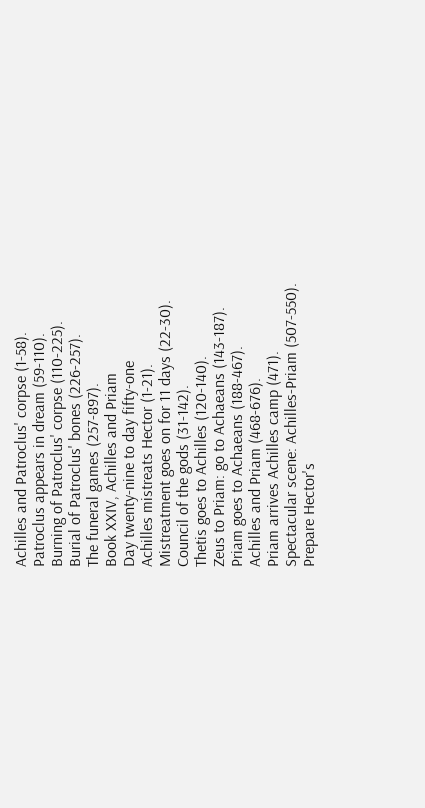Achilles and Patroclus' corpse (1-58).
Patroclus appears in dream (59-110).
Burning of Patroclus' corpse (110-225).
Burial of Patroclus' bones (226-257).
The funeral games (257-897).
Book XXIV, Achilles and Priam
Day twenty-nine to day fifty-one
Achilles mistreats Hector (1-21).
Mistreatment goes on for 11 days (22-30).
Council of the gods (31-142).
Thetis goes to Achilles (120-140).
Zeus to Priam: go to Achaeans (143-187).
Priam goes to Achaeans (188-467).
Achilles and Priam (468-676).
Priam arrives Achilles camp (471).
Spectacular scene: Achilles-Priam (507-550).
Prepare Hector's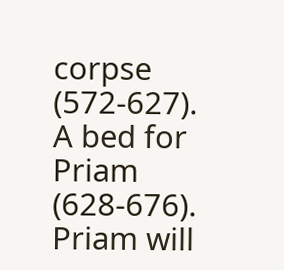corpse (572-627).
A bed for Priam (628-676).
Priam will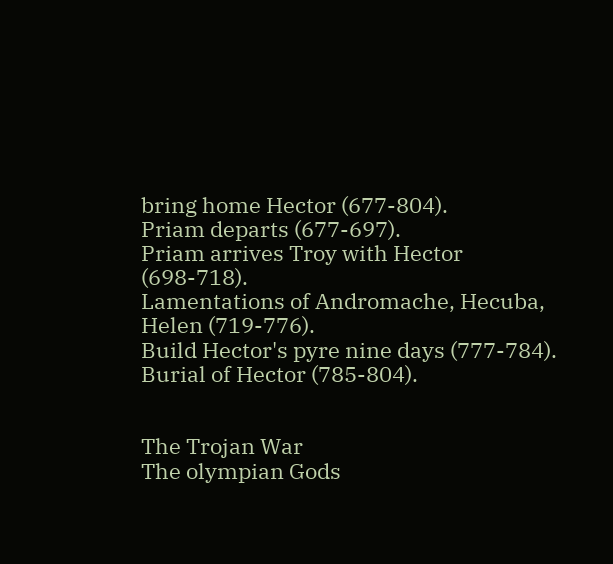bring home Hector (677-804).
Priam departs (677-697).
Priam arrives Troy with Hector (698-718).
Lamentations of Andromache, Hecuba, Helen (719-776).
Build Hector's pyre nine days (777-784).
Burial of Hector (785-804).


The Trojan War
The olympian Gods